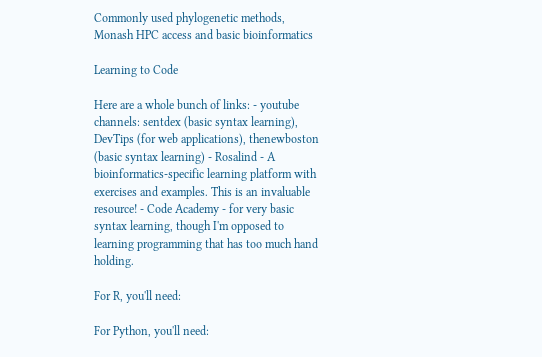Commonly used phylogenetic methods, Monash HPC access and basic bioinformatics

Learning to Code

Here are a whole bunch of links: - youtube channels: sentdex (basic syntax learning), DevTips (for web applications), thenewboston (basic syntax learning) - Rosalind - A bioinformatics-specific learning platform with exercises and examples. This is an invaluable resource! - Code Academy - for very basic syntax learning, though I'm opposed to learning programming that has too much hand holding.

For R, you'll need:

For Python, you'll need: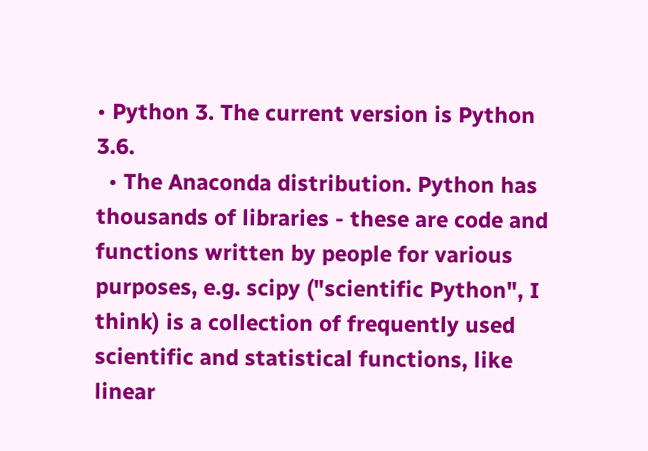• Python 3. The current version is Python 3.6.
  • The Anaconda distribution. Python has thousands of libraries - these are code and functions written by people for various purposes, e.g. scipy ("scientific Python", I think) is a collection of frequently used scientific and statistical functions, like linear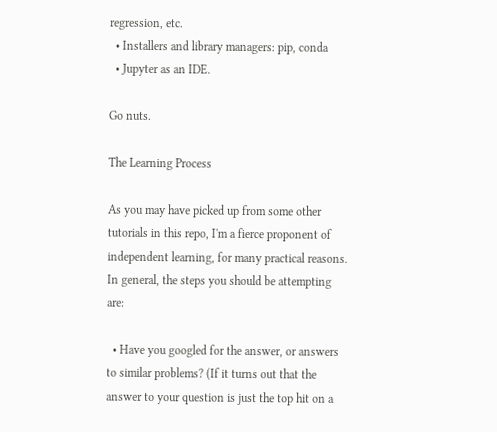regression, etc.
  • Installers and library managers: pip, conda
  • Jupyter as an IDE.

Go nuts.

The Learning Process

As you may have picked up from some other tutorials in this repo, I'm a fierce proponent of independent learning, for many practical reasons. In general, the steps you should be attempting are:

  • Have you googled for the answer, or answers to similar problems? (If it turns out that the answer to your question is just the top hit on a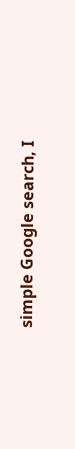simple Google search, I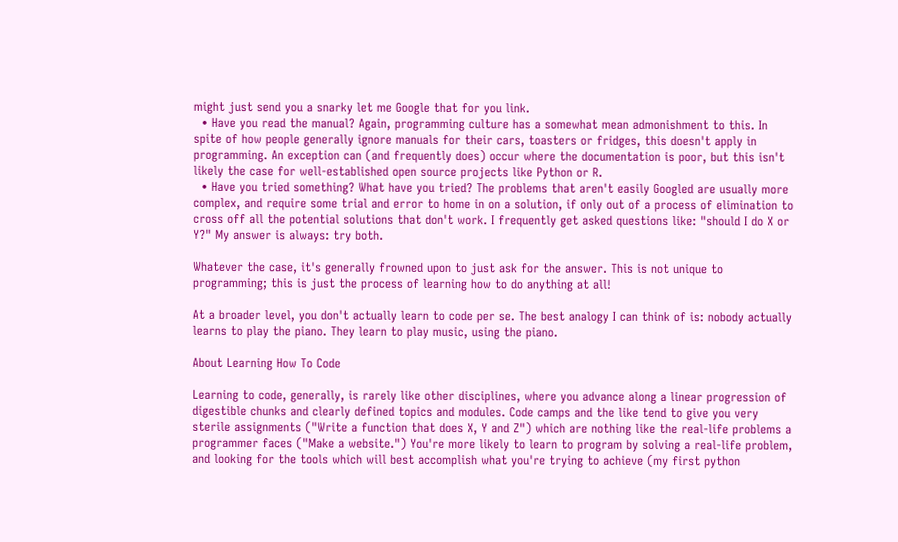might just send you a snarky let me Google that for you link.
  • Have you read the manual? Again, programming culture has a somewhat mean admonishment to this. In spite of how people generally ignore manuals for their cars, toasters or fridges, this doesn't apply in programming. An exception can (and frequently does) occur where the documentation is poor, but this isn't likely the case for well-established open source projects like Python or R.
  • Have you tried something? What have you tried? The problems that aren't easily Googled are usually more complex, and require some trial and error to home in on a solution, if only out of a process of elimination to cross off all the potential solutions that don't work. I frequently get asked questions like: "should I do X or Y?" My answer is always: try both.

Whatever the case, it's generally frowned upon to just ask for the answer. This is not unique to programming; this is just the process of learning how to do anything at all!

At a broader level, you don't actually learn to code per se. The best analogy I can think of is: nobody actually learns to play the piano. They learn to play music, using the piano.

About Learning How To Code

Learning to code, generally, is rarely like other disciplines, where you advance along a linear progression of digestible chunks and clearly defined topics and modules. Code camps and the like tend to give you very sterile assignments ("Write a function that does X, Y and Z") which are nothing like the real-life problems a programmer faces ("Make a website.") You're more likely to learn to program by solving a real-life problem, and looking for the tools which will best accomplish what you're trying to achieve (my first python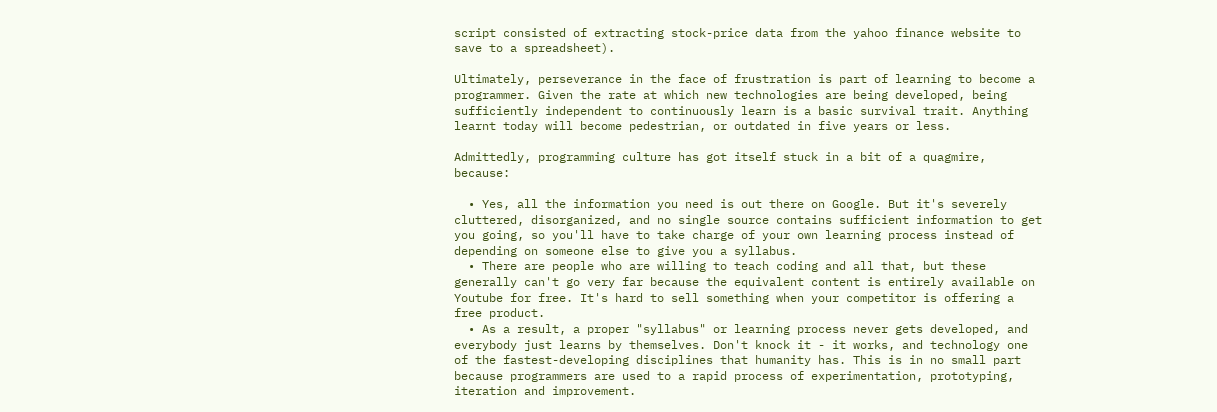script consisted of extracting stock-price data from the yahoo finance website to save to a spreadsheet).

Ultimately, perseverance in the face of frustration is part of learning to become a programmer. Given the rate at which new technologies are being developed, being sufficiently independent to continuously learn is a basic survival trait. Anything learnt today will become pedestrian, or outdated in five years or less.

Admittedly, programming culture has got itself stuck in a bit of a quagmire, because:

  • Yes, all the information you need is out there on Google. But it's severely cluttered, disorganized, and no single source contains sufficient information to get you going, so you'll have to take charge of your own learning process instead of depending on someone else to give you a syllabus.
  • There are people who are willing to teach coding and all that, but these generally can't go very far because the equivalent content is entirely available on Youtube for free. It's hard to sell something when your competitor is offering a free product.
  • As a result, a proper "syllabus" or learning process never gets developed, and everybody just learns by themselves. Don't knock it - it works, and technology one of the fastest-developing disciplines that humanity has. This is in no small part because programmers are used to a rapid process of experimentation, prototyping, iteration and improvement.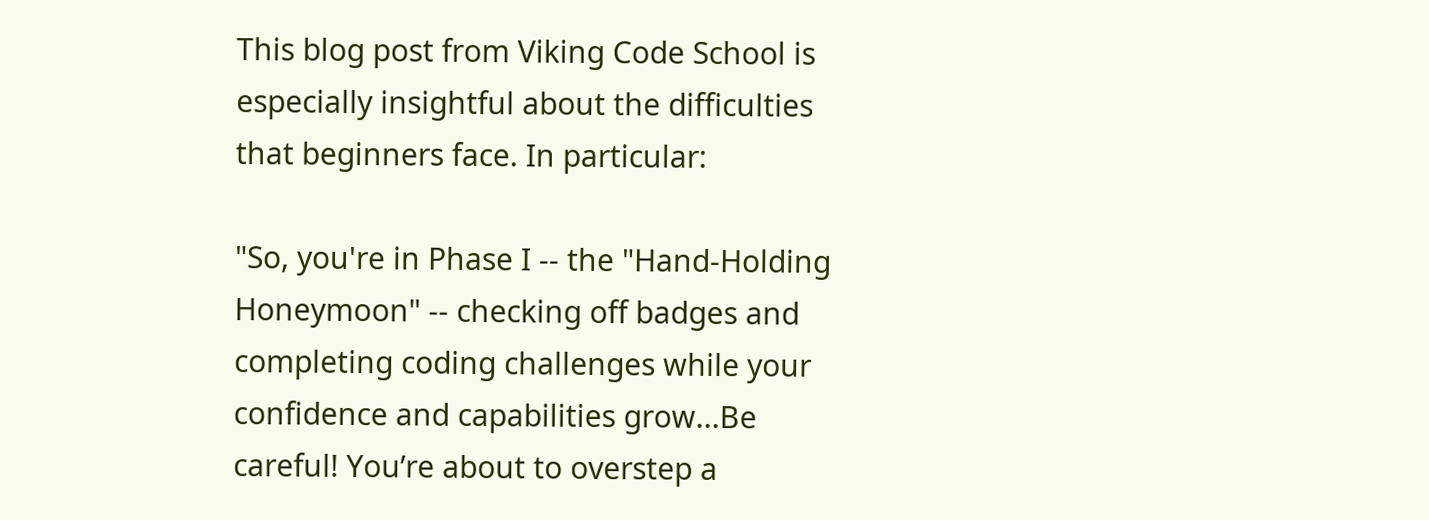This blog post from Viking Code School is especially insightful about the difficulties that beginners face. In particular:

"So, you're in Phase I -- the "Hand-Holding Honeymoon" -- checking off badges and completing coding challenges while your confidence and capabilities grow...Be careful! You’re about to overstep a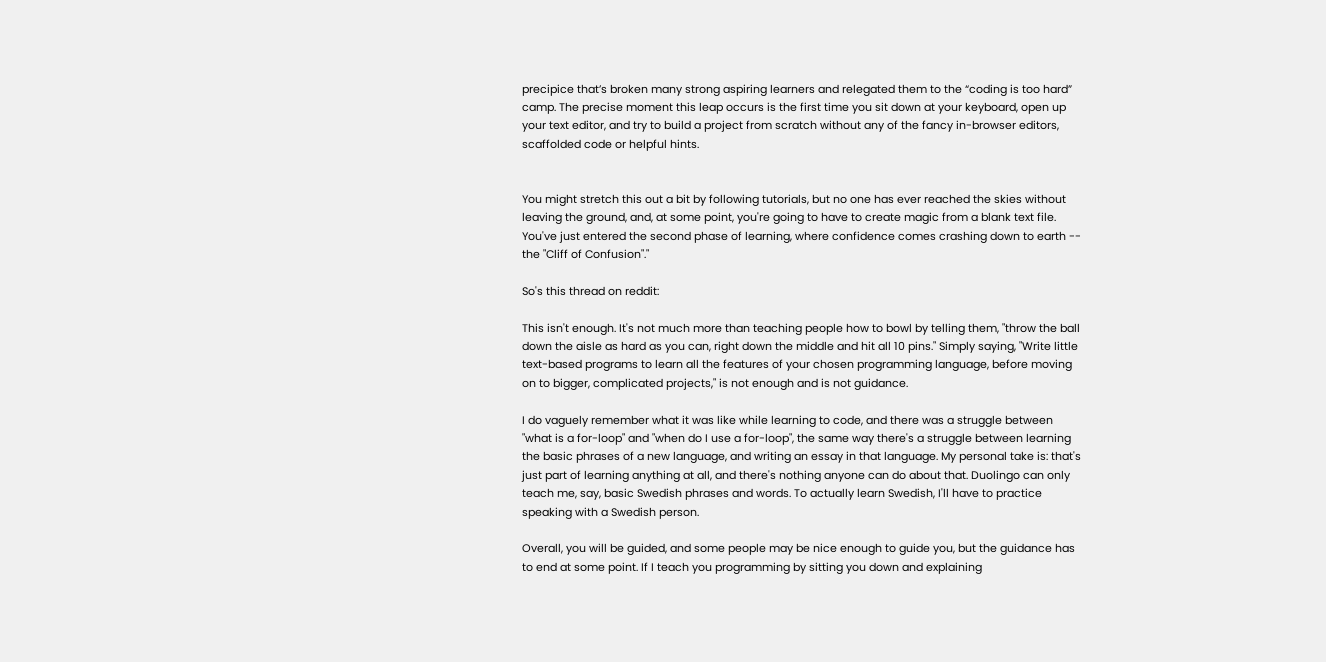precipice that’s broken many strong aspiring learners and relegated them to the “coding is too hard” camp. The precise moment this leap occurs is the first time you sit down at your keyboard, open up your text editor, and try to build a project from scratch without any of the fancy in-browser editors, scaffolded code or helpful hints.


You might stretch this out a bit by following tutorials, but no one has ever reached the skies without leaving the ground, and, at some point, you're going to have to create magic from a blank text file. You've just entered the second phase of learning, where confidence comes crashing down to earth -- the "Cliff of Confusion"."

So's this thread on reddit:

This isn't enough. It's not much more than teaching people how to bowl by telling them, "throw the ball down the aisle as hard as you can, right down the middle and hit all 10 pins." Simply saying, "Write little text-based programs to learn all the features of your chosen programming language, before moving on to bigger, complicated projects," is not enough and is not guidance.

I do vaguely remember what it was like while learning to code, and there was a struggle between "what is a for-loop" and "when do I use a for-loop", the same way there's a struggle between learning the basic phrases of a new language, and writing an essay in that language. My personal take is: that's just part of learning anything at all, and there's nothing anyone can do about that. Duolingo can only teach me, say, basic Swedish phrases and words. To actually learn Swedish, I'll have to practice speaking with a Swedish person.

Overall, you will be guided, and some people may be nice enough to guide you, but the guidance has to end at some point. If I teach you programming by sitting you down and explaining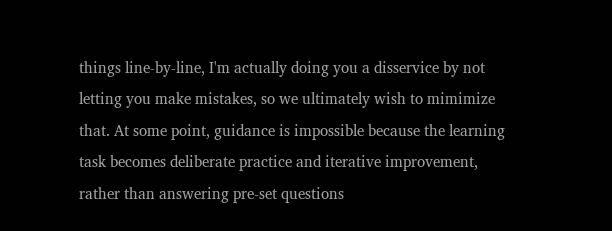things line-by-line, I'm actually doing you a disservice by not letting you make mistakes, so we ultimately wish to mimimize that. At some point, guidance is impossible because the learning task becomes deliberate practice and iterative improvement, rather than answering pre-set questions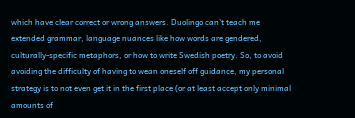which have clear correct or wrong answers. Duolingo can't teach me extended grammar, language nuances like how words are gendered, culturally-specific metaphors, or how to write Swedish poetry. So, to avoid avoiding the difficulty of having to wean oneself off guidance, my personal strategy is to not even get it in the first place (or at least accept only minimal amounts of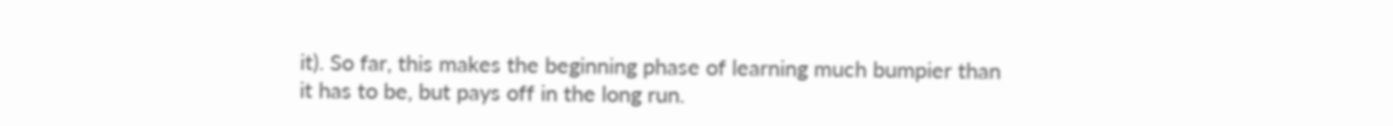it). So far, this makes the beginning phase of learning much bumpier than it has to be, but pays off in the long run.